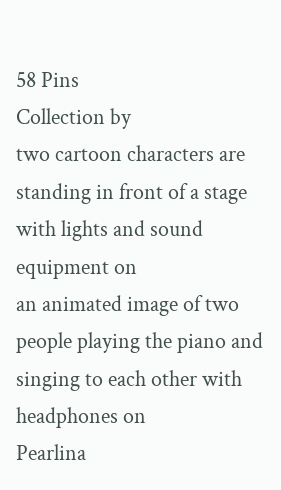58 Pins
Collection by
two cartoon characters are standing in front of a stage with lights and sound equipment on
an animated image of two people playing the piano and singing to each other with headphones on
Pearlina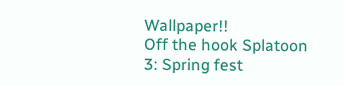Wallpaper!!
Off the hook Splatoon 3: Spring fest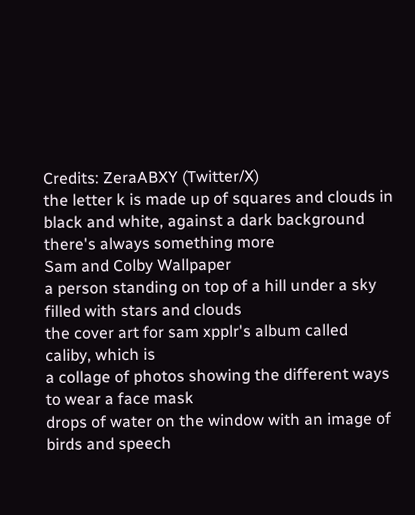Credits: ZeraABXY (Twitter/X)
the letter k is made up of squares and clouds in black and white, against a dark background
there's always something more
Sam and Colby Wallpaper
a person standing on top of a hill under a sky filled with stars and clouds
the cover art for sam xpplr's album called caliby, which is
a collage of photos showing the different ways to wear a face mask
drops of water on the window with an image of birds and speech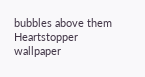bubbles above them
Heartstopper wallpaper